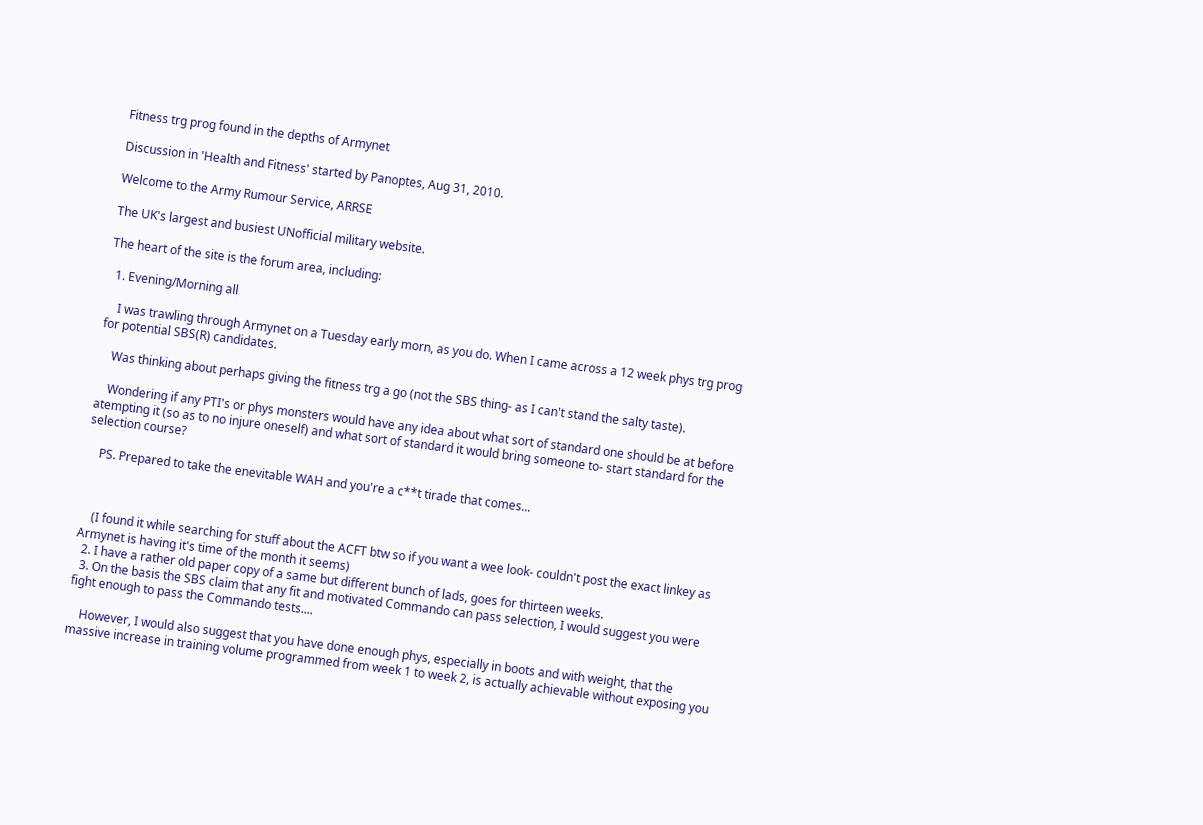Fitness trg prog found in the depths of Armynet

Discussion in 'Health and Fitness' started by Panoptes, Aug 31, 2010.

Welcome to the Army Rumour Service, ARRSE

The UK's largest and busiest UNofficial military website.

The heart of the site is the forum area, including:

  1. Evening/Morning all

    I was trawling through Armynet on a Tuesday early morn, as you do. When I came across a 12 week phys trg prog for potential SBS(R) candidates.

    Was thinking about perhaps giving the fitness trg a go (not the SBS thing- as I can't stand the salty taste).

    Wondering if any PTI's or phys monsters would have any idea about what sort of standard one should be at before atempting it (so as to no injure oneself) and what sort of standard it would bring someone to- start standard for the selection course?

    PS. Prepared to take the enevitable WAH and you're a c**t tirade that comes...



    (I found it while searching for stuff about the ACFT btw so if you want a wee look- couldn't post the exact linkey as Armynet is having it's time of the month it seems)
  2. I have a rather old paper copy of a same but different bunch of lads, goes for thirteen weeks.
  3. On the basis the SBS claim that any fit and motivated Commando can pass selection, I would suggest you were fight enough to pass the Commando tests....

    However, I would also suggest that you have done enough phys, especially in boots and with weight, that the massive increase in training volume programmed from week 1 to week 2, is actually achievable without exposing you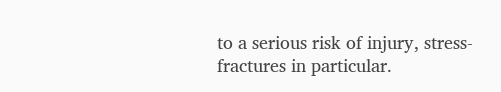to a serious risk of injury, stress-fractures in particular.